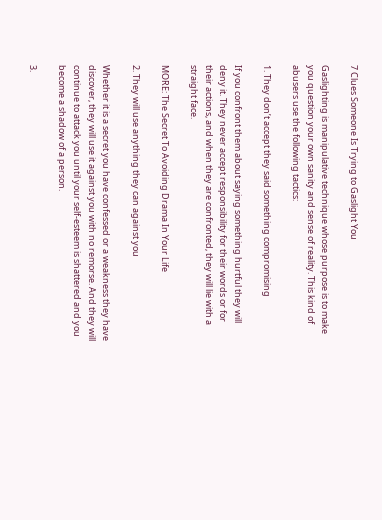7 Clues Someone Is Trying to Gaslight You

Gaslighting is manipulative technique whose purpose is to make you question your own sanity and sense of reality. This kind of abusers use the following tactics:

1. They don’t accept they said something compromising

If you confront them about saying something hurtful they will deny it. They never accept responsibility for their words or for their actions, and when they are confronted, they will lie with a straight face.

MORE: The Secret To Avoiding Drama In Your Life

2. They will use anything they can against you

Whether it is a secret you have confessed or a weakness they have discover, they will use it against you with no remorse. And they will continue to attack you until your self-esteem is shattered and you become a shadow of a person.

3.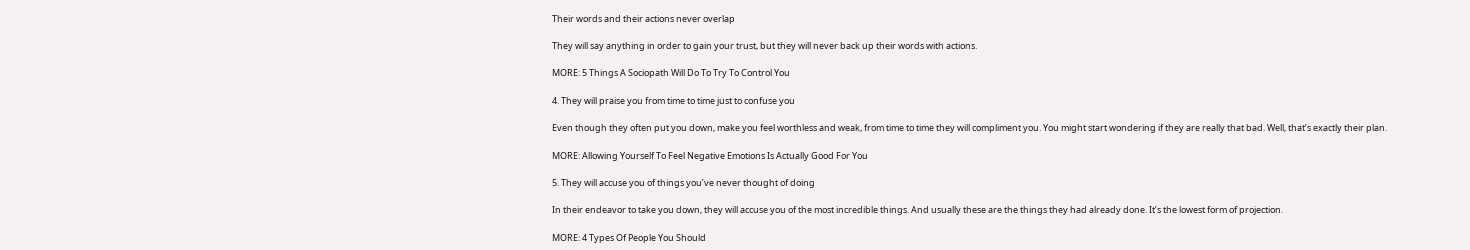Their words and their actions never overlap

They will say anything in order to gain your trust, but they will never back up their words with actions.

MORE: 5 Things A Sociopath Will Do To Try To Control You

4. They will praise you from time to time just to confuse you

Even though they often put you down, make you feel worthless and weak, from time to time they will compliment you. You might start wondering if they are really that bad. Well, that’s exactly their plan.

MORE: Allowing Yourself To Feel Negative Emotions Is Actually Good For You

5. They will accuse you of things you’ve never thought of doing

In their endeavor to take you down, they will accuse you of the most incredible things. And usually these are the things they had already done. It’s the lowest form of projection.

MORE: 4 Types Of People You Should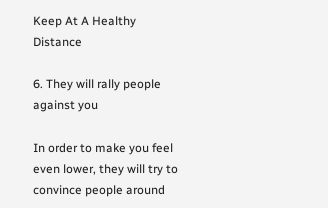Keep At A Healthy Distance

6. They will rally people against you

In order to make you feel even lower, they will try to convince people around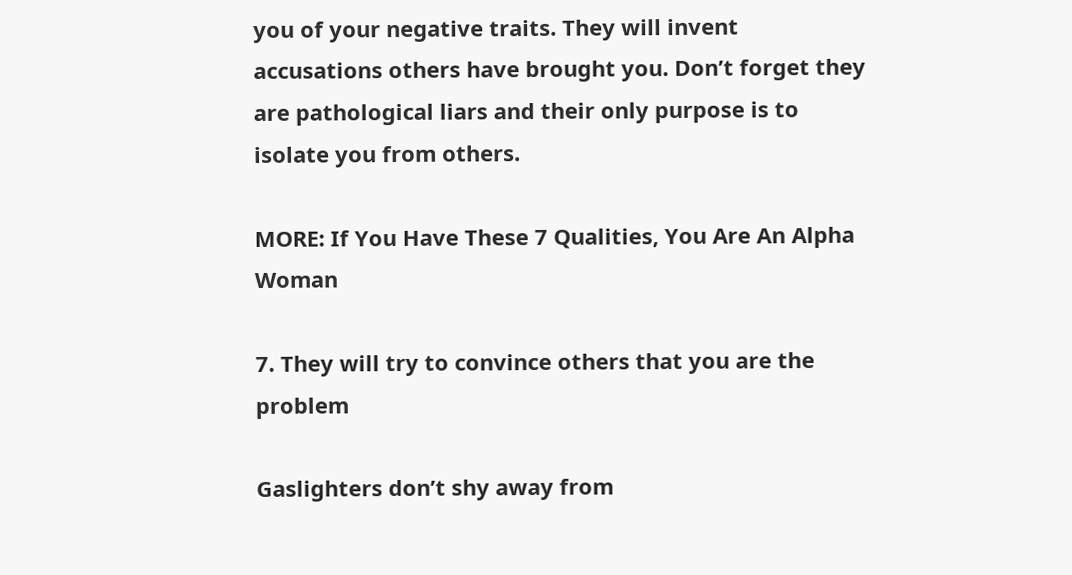you of your negative traits. They will invent accusations others have brought you. Don’t forget they are pathological liars and their only purpose is to isolate you from others.

MORE: If You Have These 7 Qualities, You Are An Alpha Woman

7. They will try to convince others that you are the problem

Gaslighters don’t shy away from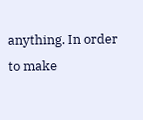anything. In order to make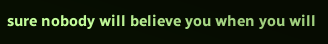sure nobody will believe you when you will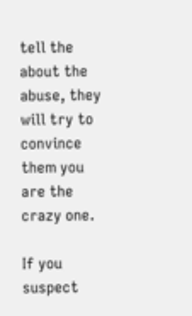tell the about the abuse, they will try to convince them you are the crazy one.

If you suspect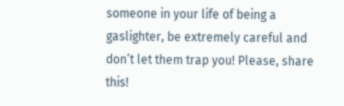someone in your life of being a gaslighter, be extremely careful and don’t let them trap you! Please, share this!